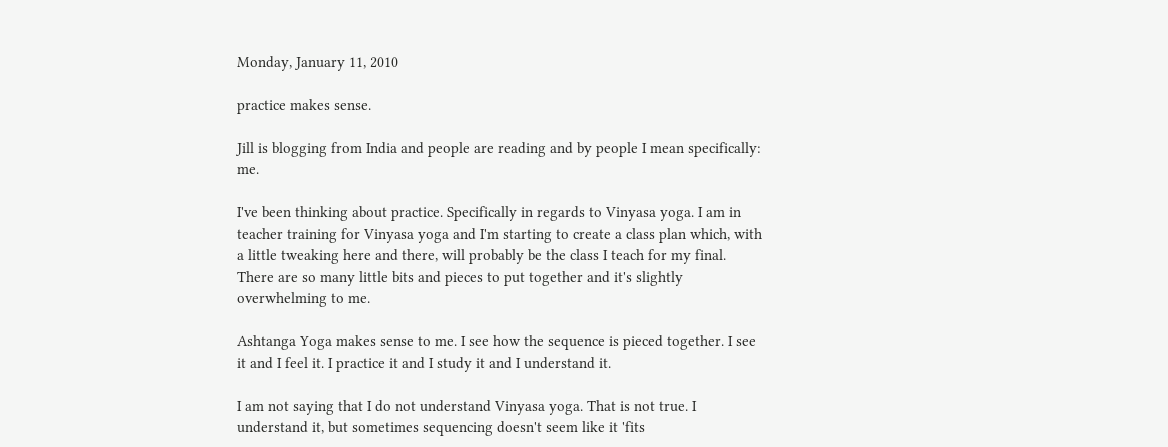Monday, January 11, 2010

practice makes sense.

Jill is blogging from India and people are reading and by people I mean specifically: me.

I've been thinking about practice. Specifically in regards to Vinyasa yoga. I am in teacher training for Vinyasa yoga and I'm starting to create a class plan which, with a little tweaking here and there, will probably be the class I teach for my final. There are so many little bits and pieces to put together and it's slightly overwhelming to me.

Ashtanga Yoga makes sense to me. I see how the sequence is pieced together. I see it and I feel it. I practice it and I study it and I understand it.

I am not saying that I do not understand Vinyasa yoga. That is not true. I understand it, but sometimes sequencing doesn't seem like it 'fits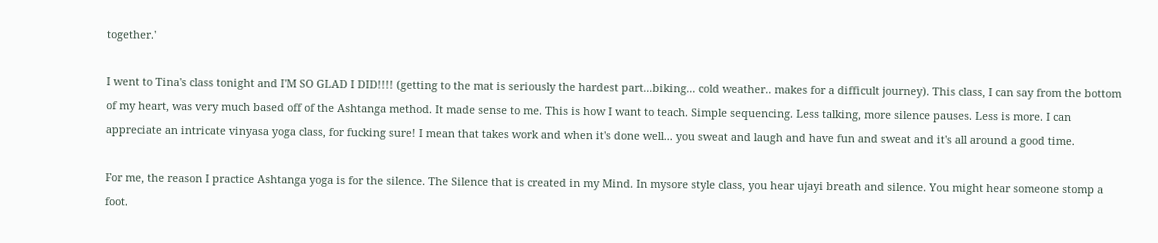together.'

I went to Tina's class tonight and I'M SO GLAD I DID!!!! (getting to the mat is seriously the hardest part...biking... cold weather.. makes for a difficult journey). This class, I can say from the bottom of my heart, was very much based off of the Ashtanga method. It made sense to me. This is how I want to teach. Simple sequencing. Less talking, more silence pauses. Less is more. I can appreciate an intricate vinyasa yoga class, for fucking sure! I mean that takes work and when it's done well... you sweat and laugh and have fun and sweat and it's all around a good time.

For me, the reason I practice Ashtanga yoga is for the silence. The Silence that is created in my Mind. In mysore style class, you hear ujayi breath and silence. You might hear someone stomp a foot.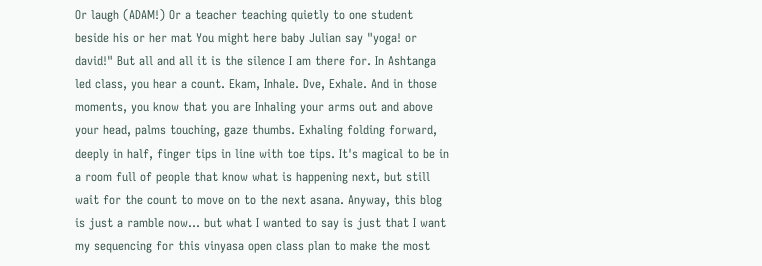Or laugh (ADAM!) Or a teacher teaching quietly to one student beside his or her mat You might here baby Julian say "yoga! or david!" But all and all it is the silence I am there for. In Ashtanga led class, you hear a count. Ekam, Inhale. Dve, Exhale. And in those moments, you know that you are Inhaling your arms out and above your head, palms touching, gaze thumbs. Exhaling folding forward, deeply in half, finger tips in line with toe tips. It's magical to be in a room full of people that know what is happening next, but still wait for the count to move on to the next asana. Anyway, this blog is just a ramble now... but what I wanted to say is just that I want my sequencing for this vinyasa open class plan to make the most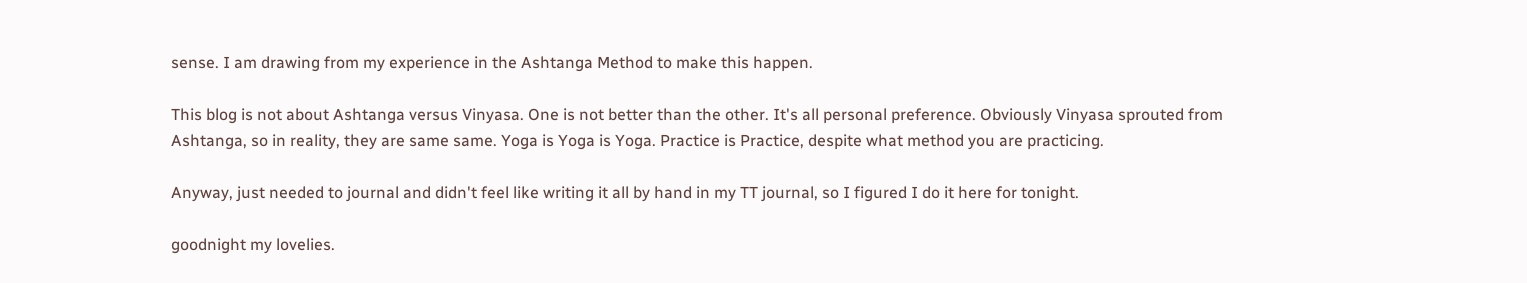sense. I am drawing from my experience in the Ashtanga Method to make this happen.

This blog is not about Ashtanga versus Vinyasa. One is not better than the other. It's all personal preference. Obviously Vinyasa sprouted from Ashtanga, so in reality, they are same same. Yoga is Yoga is Yoga. Practice is Practice, despite what method you are practicing.

Anyway, just needed to journal and didn't feel like writing it all by hand in my TT journal, so I figured I do it here for tonight.

goodnight my lovelies.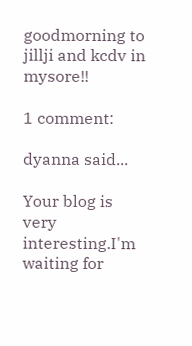goodmorning to jillji and kcdv in mysore!!

1 comment:

dyanna said...

Your blog is very interesting.I'm waiting for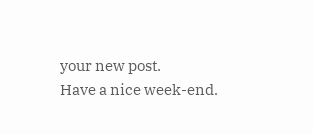your new post.
Have a nice week-end.